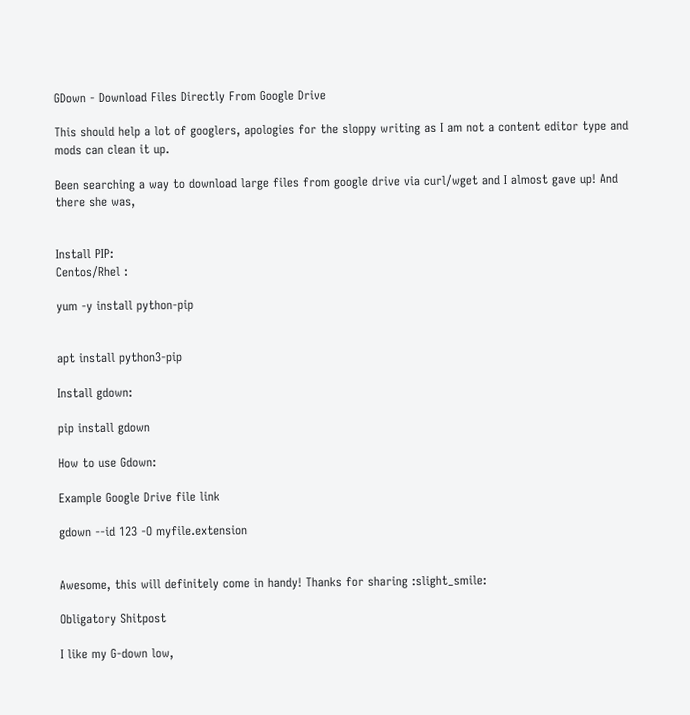GDown - Download Files Directly From Google Drive

This should help a lot of googlers, apologies for the sloppy writing as I am not a content editor type and mods can clean it up.

Been searching a way to download large files from google drive via curl/wget and I almost gave up! And there she was,


Install PIP:
Centos/Rhel :

yum -y install python-pip


apt install python3-pip

Install gdown:

pip install gdown

How to use Gdown:

Example Google Drive file link

gdown --id 123 -O myfile.extension


Awesome, this will definitely come in handy! Thanks for sharing :slight_smile:

Obligatory Shitpost

I like my G-down low,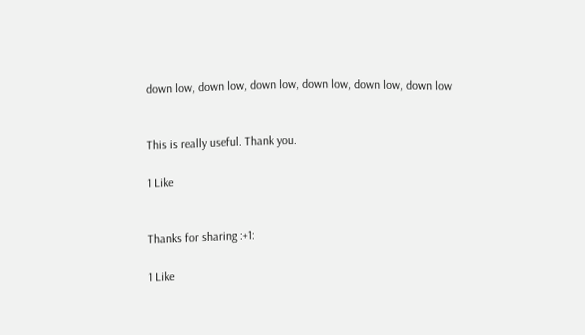down low, down low, down low, down low, down low, down low


This is really useful. Thank you.

1 Like


Thanks for sharing :+1:

1 Like